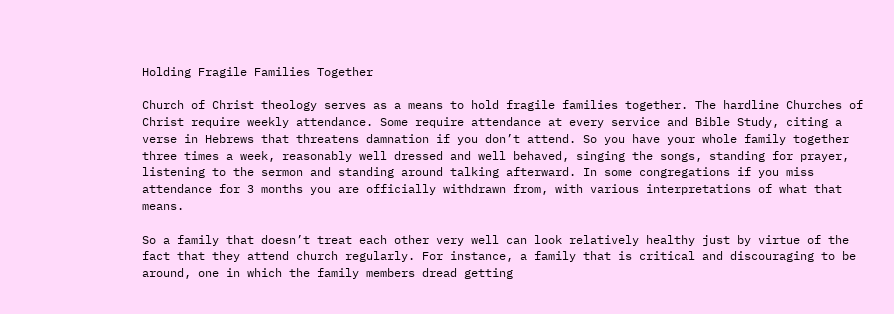Holding Fragile Families Together

Church of Christ theology serves as a means to hold fragile families together. The hardline Churches of Christ require weekly attendance. Some require attendance at every service and Bible Study, citing a verse in Hebrews that threatens damnation if you don’t attend. So you have your whole family together three times a week, reasonably well dressed and well behaved, singing the songs, standing for prayer, listening to the sermon and standing around talking afterward. In some congregations if you miss attendance for 3 months you are officially withdrawn from, with various interpretations of what that means.

So a family that doesn’t treat each other very well can look relatively healthy just by virtue of the fact that they attend church regularly. For instance, a family that is critical and discouraging to be around, one in which the family members dread getting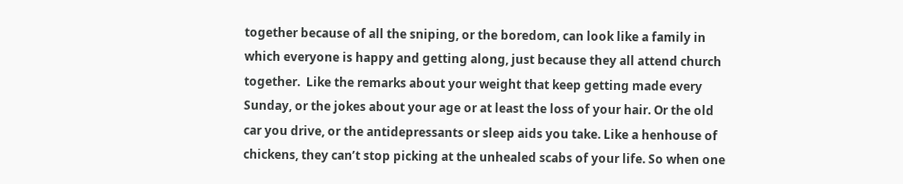together because of all the sniping, or the boredom, can look like a family in which everyone is happy and getting along, just because they all attend church together.  Like the remarks about your weight that keep getting made every Sunday, or the jokes about your age or at least the loss of your hair. Or the old car you drive, or the antidepressants or sleep aids you take. Like a henhouse of chickens, they can’t stop picking at the unhealed scabs of your life. So when one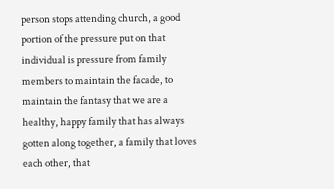person stops attending church, a good portion of the pressure put on that individual is pressure from family members to maintain the facade, to maintain the fantasy that we are a healthy, happy family that has always gotten along together, a family that loves each other, that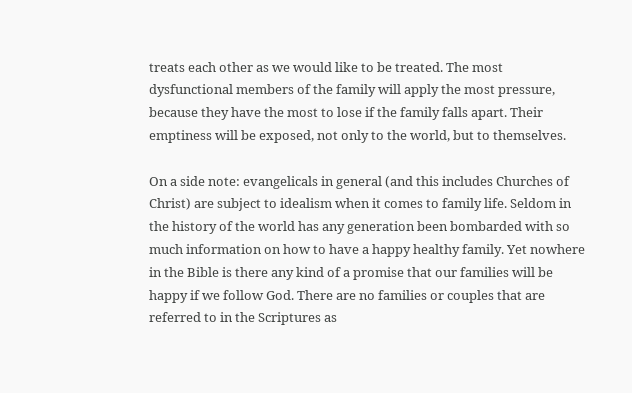treats each other as we would like to be treated. The most dysfunctional members of the family will apply the most pressure, because they have the most to lose if the family falls apart. Their emptiness will be exposed, not only to the world, but to themselves.

On a side note: evangelicals in general (and this includes Churches of Christ) are subject to idealism when it comes to family life. Seldom in the history of the world has any generation been bombarded with so much information on how to have a happy healthy family. Yet nowhere in the Bible is there any kind of a promise that our families will be happy if we follow God. There are no families or couples that are referred to in the Scriptures as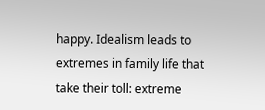happy. Idealism leads to extremes in family life that take their toll: extreme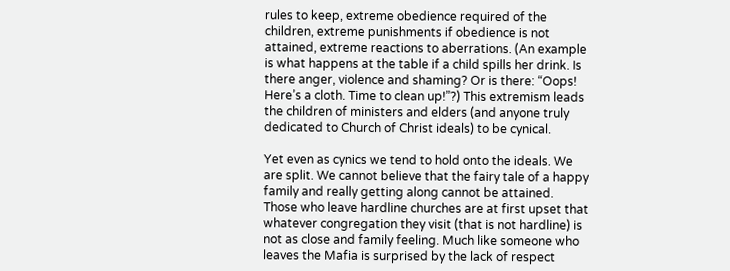rules to keep, extreme obedience required of the children, extreme punishments if obedience is not attained, extreme reactions to aberrations. (An example is what happens at the table if a child spills her drink. Is there anger, violence and shaming? Or is there: “Oops! Here’s a cloth. Time to clean up!”?) This extremism leads the children of ministers and elders (and anyone truly dedicated to Church of Christ ideals) to be cynical.

Yet even as cynics we tend to hold onto the ideals. We are split. We cannot believe that the fairy tale of a happy family and really getting along cannot be attained. Those who leave hardline churches are at first upset that whatever congregation they visit (that is not hardline) is not as close and family feeling. Much like someone who leaves the Mafia is surprised by the lack of respect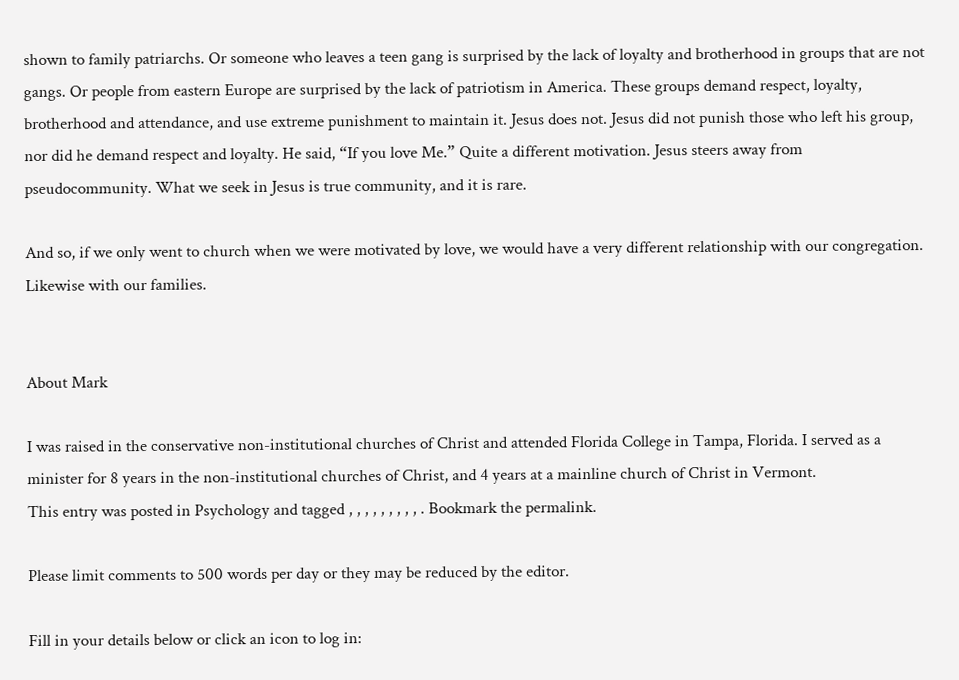shown to family patriarchs. Or someone who leaves a teen gang is surprised by the lack of loyalty and brotherhood in groups that are not gangs. Or people from eastern Europe are surprised by the lack of patriotism in America. These groups demand respect, loyalty, brotherhood and attendance, and use extreme punishment to maintain it. Jesus does not. Jesus did not punish those who left his group, nor did he demand respect and loyalty. He said, “If you love Me.” Quite a different motivation. Jesus steers away from pseudocommunity. What we seek in Jesus is true community, and it is rare.

And so, if we only went to church when we were motivated by love, we would have a very different relationship with our congregation. Likewise with our families.


About Mark

I was raised in the conservative non-institutional churches of Christ and attended Florida College in Tampa, Florida. I served as a minister for 8 years in the non-institutional churches of Christ, and 4 years at a mainline church of Christ in Vermont.
This entry was posted in Psychology and tagged , , , , , , , , , . Bookmark the permalink.

Please limit comments to 500 words per day or they may be reduced by the editor.

Fill in your details below or click an icon to log in: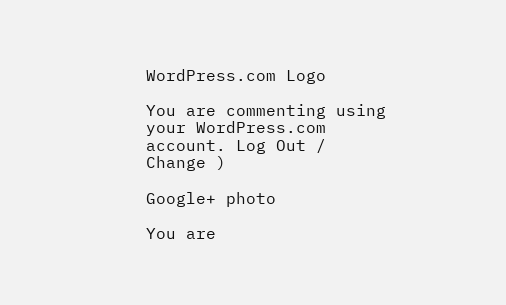WordPress.com Logo

You are commenting using your WordPress.com account. Log Out /  Change )

Google+ photo

You are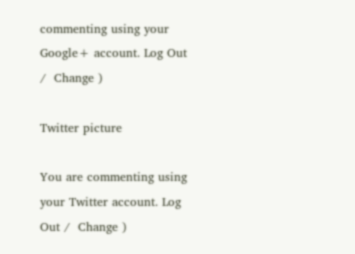commenting using your Google+ account. Log Out /  Change )

Twitter picture

You are commenting using your Twitter account. Log Out /  Change )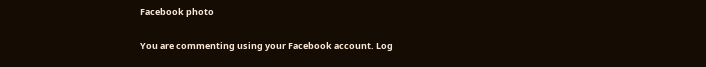Facebook photo

You are commenting using your Facebook account. Log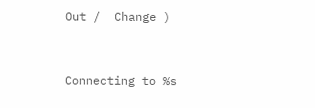Out /  Change )


Connecting to %s